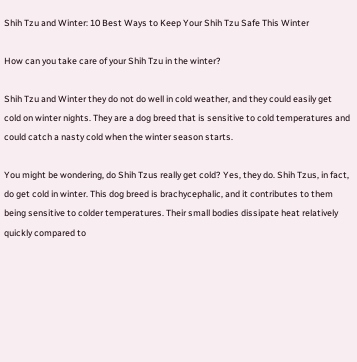Shih Tzu and Winter: 10 Best Ways to Keep Your Shih Tzu Safe This Winter

How can you take care of your Shih Tzu in the winter?

Shih Tzu and Winter they do not do well in cold weather, and they could easily get cold on winter nights. They are a dog breed that is sensitive to cold temperatures and could catch a nasty cold when the winter season starts.

You might be wondering, do Shih Tzus really get cold? Yes, they do. Shih Tzus, in fact, do get cold in winter. This dog breed is brachycephalic, and it contributes to them being sensitive to colder temperatures. Their small bodies dissipate heat relatively quickly compared to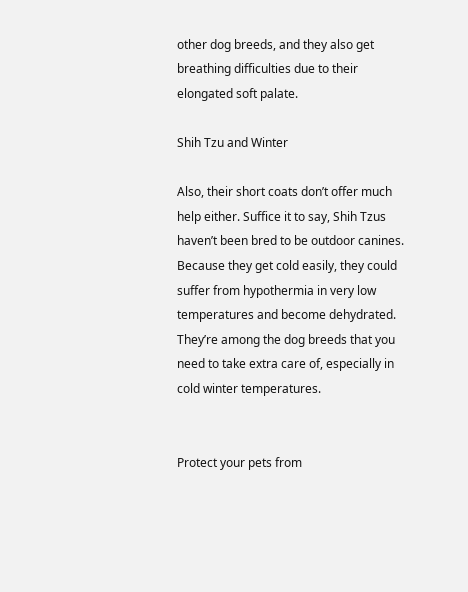other dog breeds, and they also get breathing difficulties due to their elongated soft palate.

Shih Tzu and Winter

Also, their short coats don’t offer much help either. Suffice it to say, Shih Tzus haven’t been bred to be outdoor canines. Because they get cold easily, they could suffer from hypothermia in very low temperatures and become dehydrated. They’re among the dog breeds that you need to take extra care of, especially in cold winter temperatures.


Protect your pets from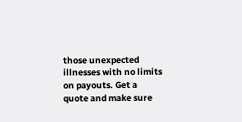those unexpected illnesses with no limits on payouts. Get a quote and make sure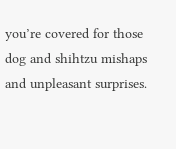you’re covered for those dog and shihtzu mishaps and unpleasant surprises.